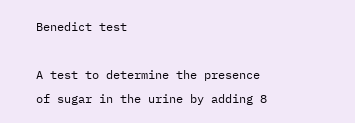Benedict test

A test to determine the presence of sugar in the urine by adding 8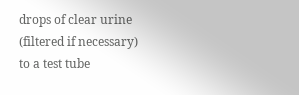drops of clear urine (filtered if necessary) to a test tube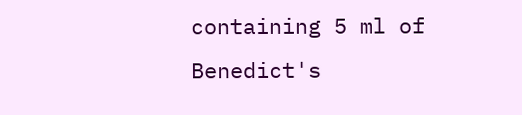containing 5 ml of Benedict's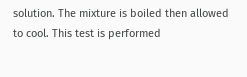solution. The mixture is boiled then allowed to cool. This test is performed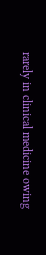rarely in clinical medicine owing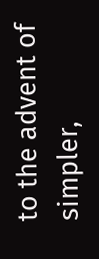to the advent of simpler,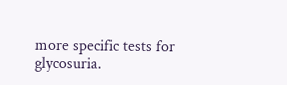more specific tests for glycosuria.